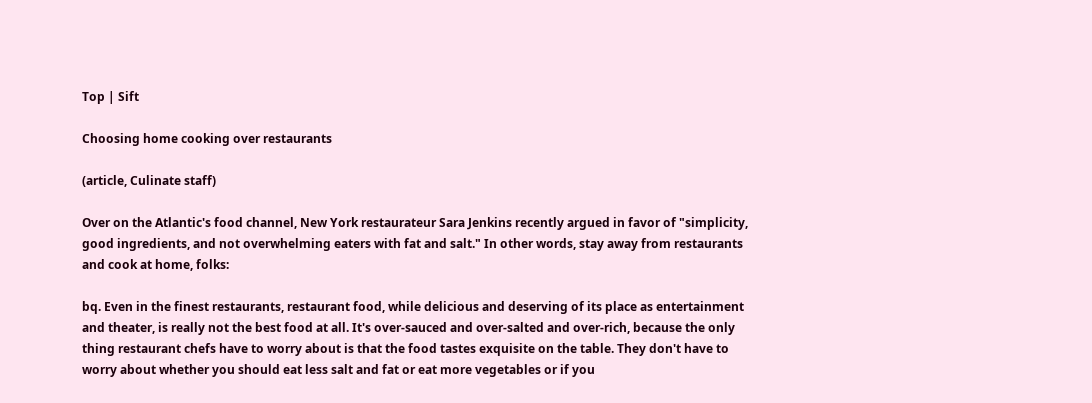Top | Sift

Choosing home cooking over restaurants

(article, Culinate staff)

Over on the Atlantic's food channel, New York restaurateur Sara Jenkins recently argued in favor of "simplicity, good ingredients, and not overwhelming eaters with fat and salt." In other words, stay away from restaurants and cook at home, folks:

bq. Even in the finest restaurants, restaurant food, while delicious and deserving of its place as entertainment and theater, is really not the best food at all. It's over-sauced and over-salted and over-rich, because the only thing restaurant chefs have to worry about is that the food tastes exquisite on the table. They don't have to worry about whether you should eat less salt and fat or eat more vegetables or if you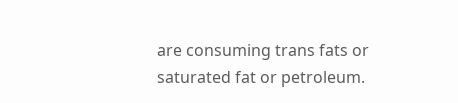are consuming trans fats or saturated fat or petroleum.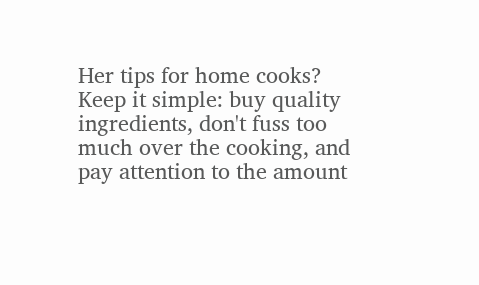Her tips for home cooks? Keep it simple: buy quality ingredients, don't fuss too much over the cooking, and pay attention to the amount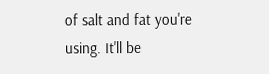of salt and fat you're using. It'll be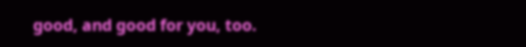good, and good for you, too.